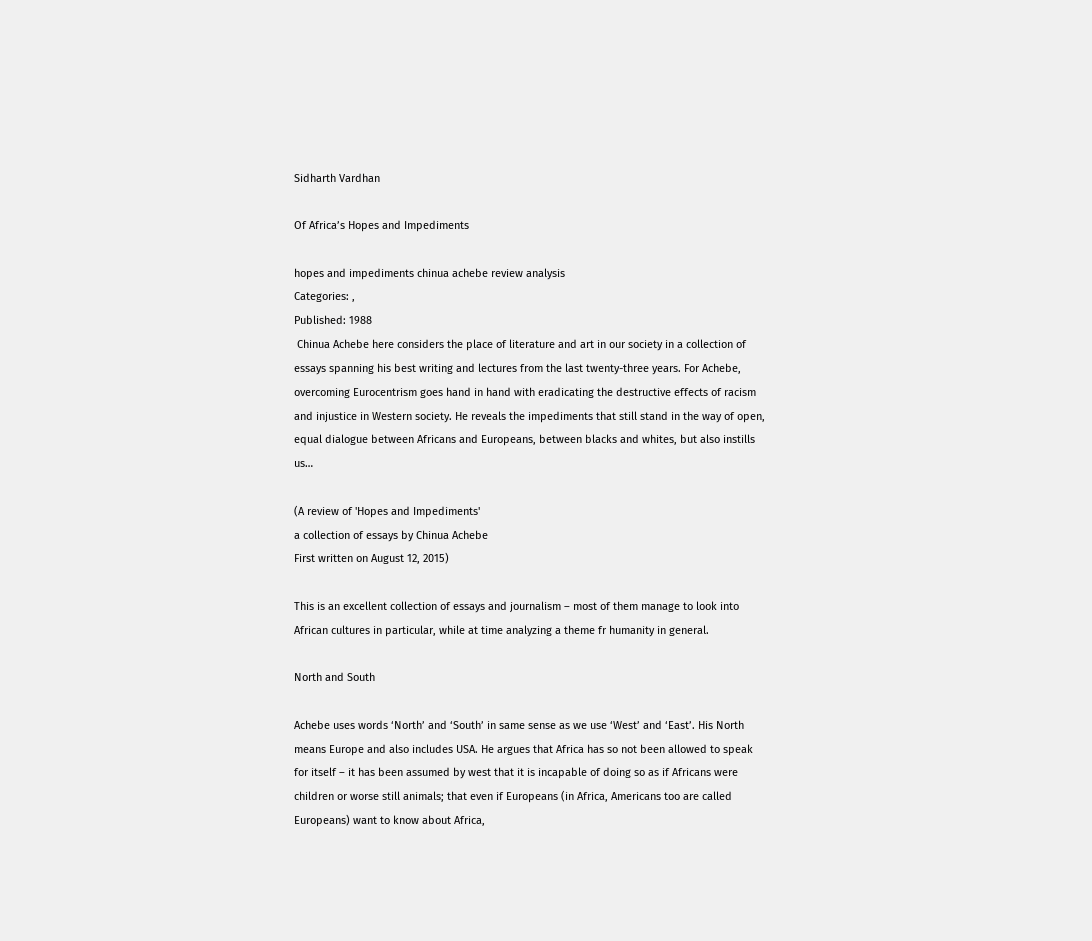Sidharth Vardhan

Of Africa’s Hopes and Impediments

hopes and impediments chinua achebe review analysis
Categories: ,
Published: 1988
 Chinua Achebe here considers the place of literature and art in our society in a collection of essays spanning his best writing and lectures from the last twenty-three years. For Achebe, overcoming Eurocentrism goes hand in hand with eradicating the destructive effects of racism and injustice in Western society. He reveals the impediments that still stand in the way of open, equal dialogue between Africans and Europeans, between blacks and whites, but also instills us…

(A review of 'Hopes and Impediments'
a collection of essays by Chinua Achebe
First written on August 12, 2015)

This is an excellent collection of essays and journalism – most of them manage to look into African cultures in particular, while at time analyzing a theme fr humanity in general.

North and South

Achebe uses words ‘North’ and ‘South’ in same sense as we use ‘West’ and ‘East’. His North means Europe and also includes USA. He argues that Africa has so not been allowed to speak for itself – it has been assumed by west that it is incapable of doing so as if Africans were children or worse still animals; that even if Europeans (in Africa, Americans too are called Europeans) want to know about Africa,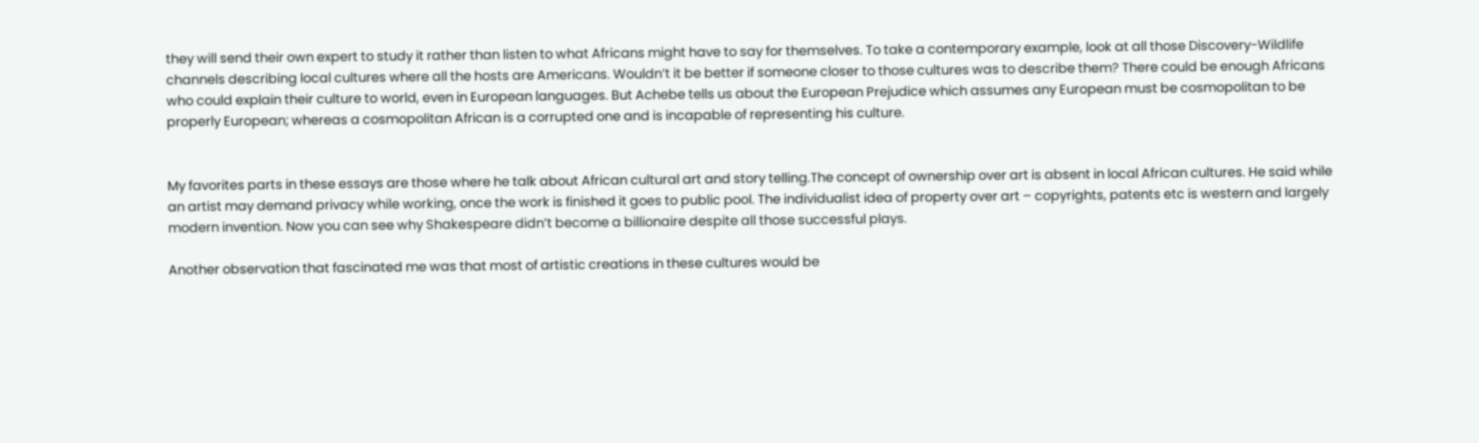they will send their own expert to study it rather than listen to what Africans might have to say for themselves. To take a contemporary example, look at all those Discovery-Wildlife channels describing local cultures where all the hosts are Americans. Wouldn’t it be better if someone closer to those cultures was to describe them? There could be enough Africans who could explain their culture to world, even in European languages. But Achebe tells us about the European Prejudice which assumes any European must be cosmopolitan to be properly European; whereas a cosmopolitan African is a corrupted one and is incapable of representing his culture.


My favorites parts in these essays are those where he talk about African cultural art and story telling.The concept of ownership over art is absent in local African cultures. He said while an artist may demand privacy while working, once the work is finished it goes to public pool. The individualist idea of property over art – copyrights, patents etc is western and largely modern invention. Now you can see why Shakespeare didn’t become a billionaire despite all those successful plays.

Another observation that fascinated me was that most of artistic creations in these cultures would be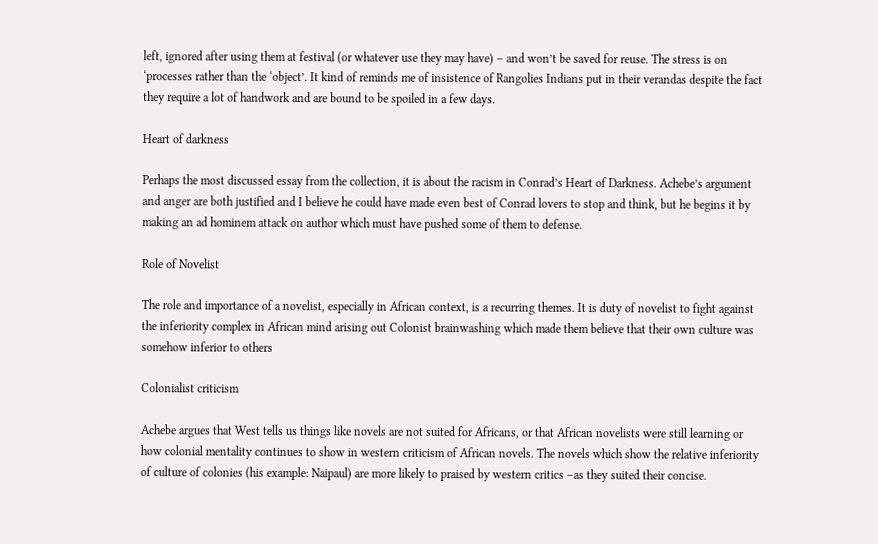left, ignored after using them at festival (or whatever use they may have) – and won’t be saved for reuse. The stress is on ‘processes rather than the ‘object’. It kind of reminds me of insistence of Rangolies Indians put in their verandas despite the fact they require a lot of handwork and are bound to be spoiled in a few days.

Heart of darkness

Perhaps the most discussed essay from the collection, it is about the racism in Conrad’s Heart of Darkness. Achebe’s argument and anger are both justified and I believe he could have made even best of Conrad lovers to stop and think, but he begins it by making an ad hominem attack on author which must have pushed some of them to defense.

Role of Novelist

The role and importance of a novelist, especially in African context, is a recurring themes. It is duty of novelist to fight against the inferiority complex in African mind arising out Colonist brainwashing which made them believe that their own culture was somehow inferior to others

Colonialist criticism

Achebe argues that West tells us things like novels are not suited for Africans, or that African novelists were still learning or how colonial mentality continues to show in western criticism of African novels. The novels which show the relative inferiority of culture of colonies (his example: Naipaul) are more likely to praised by western critics –as they suited their concise.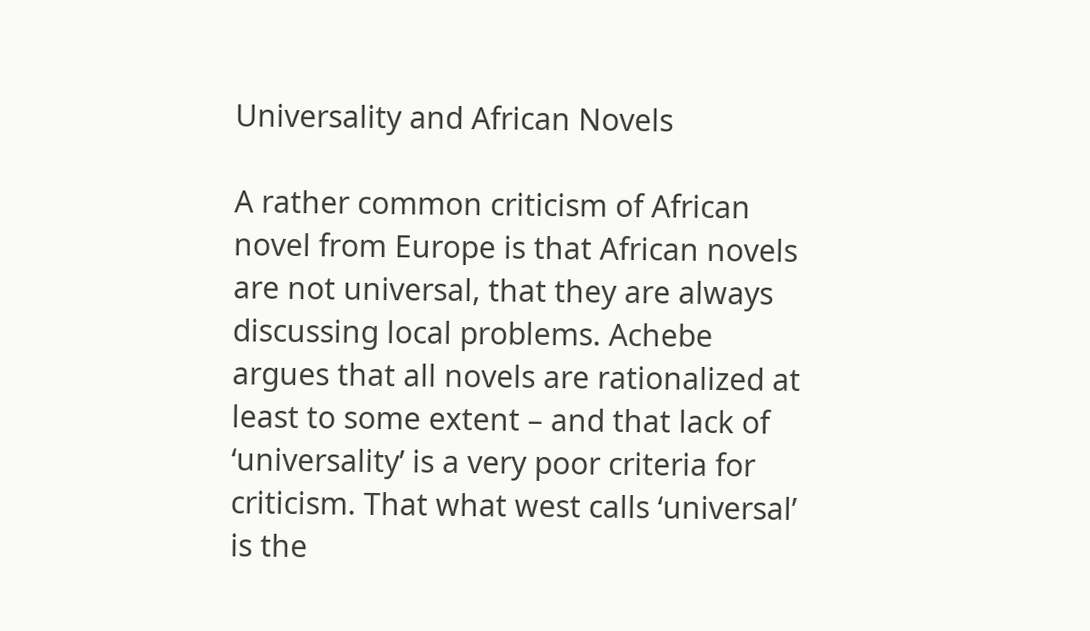Universality and African Novels

A rather common criticism of African novel from Europe is that African novels are not universal, that they are always discussing local problems. Achebe argues that all novels are rationalized at least to some extent – and that lack of ‘universality’ is a very poor criteria for criticism. That what west calls ‘universal’ is the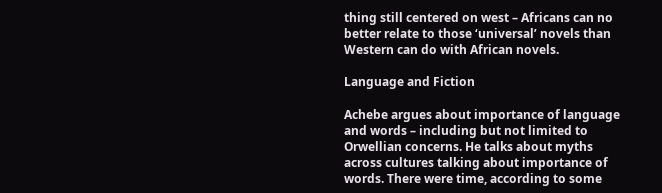thing still centered on west – Africans can no better relate to those ‘universal’ novels than Western can do with African novels.

Language and Fiction

Achebe argues about importance of language and words – including but not limited to Orwellian concerns. He talks about myths across cultures talking about importance of words. There were time, according to some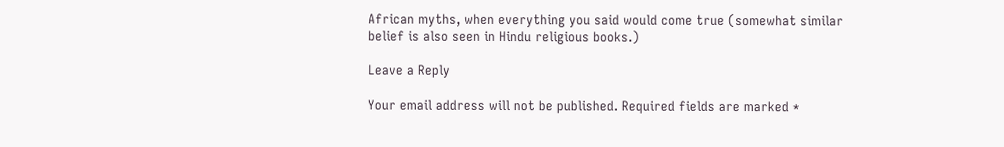African myths, when everything you said would come true (somewhat similar belief is also seen in Hindu religious books.)

Leave a Reply

Your email address will not be published. Required fields are marked *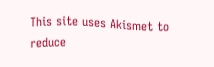This site uses Akismet to reduce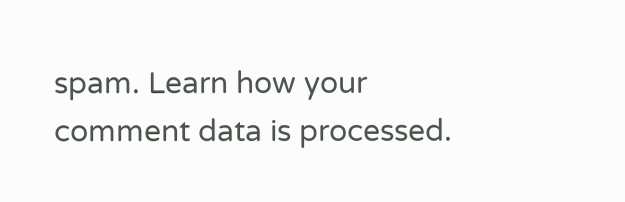spam. Learn how your comment data is processed.